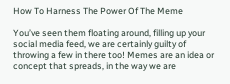How To Harness The Power Of The Meme

You’ve seen them floating around, filling up your social media feed, we are certainly guilty of throwing a few in there too! Memes are an idea or concept that spreads, in the way we are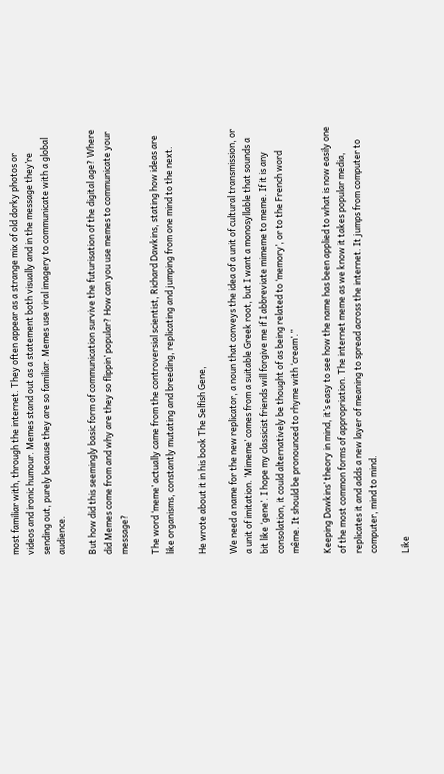most familiar with, through the internet. They often appear as a strange mix of old dorky photos or videos and ironic humour. Memes stand out as a statement both visually and in the message they’re sending out, purely because they are so familiar. Memes use viral imagery to communicate with a global audience.

But how did this seemingly basic form of communication survive the futurisation of the digital age? Where did Memes come from and why are they so flippin’ popular? How can you use memes to communicate your message?

The word ‘meme’ actually came from the controversial scientist, Richard Dawkins, stating how ideas are like organisms, constantly mutating and breeding, replicating and jumping from one mind to the next.

He wrote about it in his book The Selfish Gene,

We need a name for the new replicator, a noun that conveys the idea of a unit of cultural transmission, or a unit of imitation. ‘Mimeme’ comes from a suitable Greek root, but I want a monosyllable that sounds a bit like ‘gene’. I hope my classicist friends will forgive me if I abbreviate mimeme to meme. If it is any consolation, it could alternatively be thought of as being related to ‘memory’, or to the French word même. It should be pronounced to rhyme with ‘cream’.”

Keeping Dawkins’ theory in mind, it’s easy to see how the name has been applied to what is now easily one of the most common forms of appropriation. The internet meme as we know it takes popular media, replicates it and adds a new layer of meaning to spread across the internet. It jumps from computer to computer, mind to mind.

Like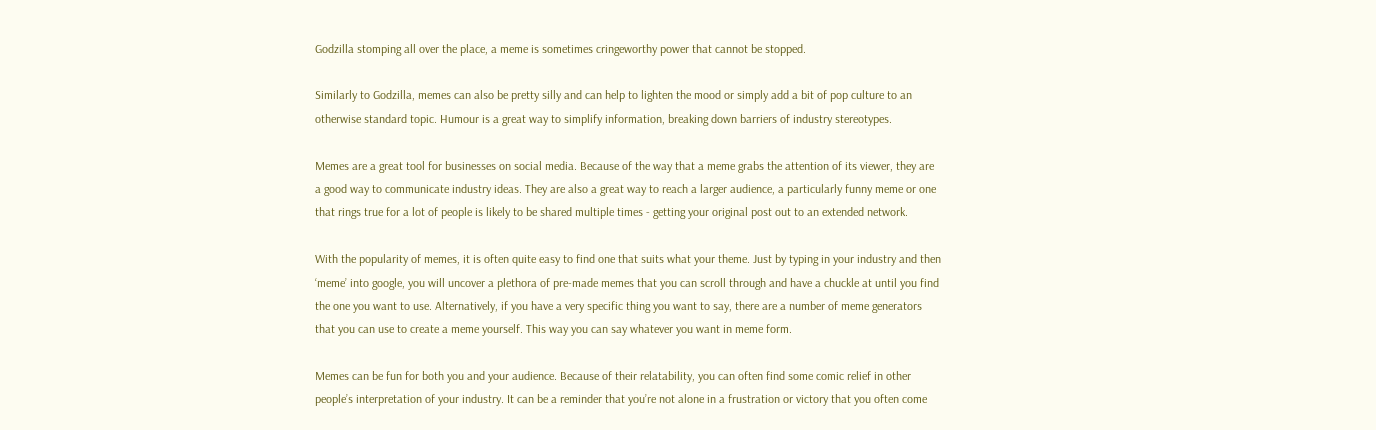Godzilla stomping all over the place, a meme is sometimes cringeworthy power that cannot be stopped.

Similarly to Godzilla, memes can also be pretty silly and can help to lighten the mood or simply add a bit of pop culture to an otherwise standard topic. Humour is a great way to simplify information, breaking down barriers of industry stereotypes.

Memes are a great tool for businesses on social media. Because of the way that a meme grabs the attention of its viewer, they are a good way to communicate industry ideas. They are also a great way to reach a larger audience, a particularly funny meme or one that rings true for a lot of people is likely to be shared multiple times - getting your original post out to an extended network.

With the popularity of memes, it is often quite easy to find one that suits what your theme. Just by typing in your industry and then ‘meme’ into google, you will uncover a plethora of pre-made memes that you can scroll through and have a chuckle at until you find the one you want to use. Alternatively, if you have a very specific thing you want to say, there are a number of meme generators that you can use to create a meme yourself. This way you can say whatever you want in meme form.

Memes can be fun for both you and your audience. Because of their relatability, you can often find some comic relief in other people’s interpretation of your industry. It can be a reminder that you’re not alone in a frustration or victory that you often come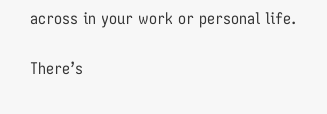across in your work or personal life.

There’s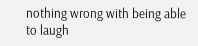nothing wrong with being able to laugh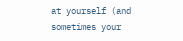at yourself (and sometimes your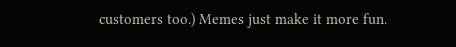customers too.) Memes just make it more fun.